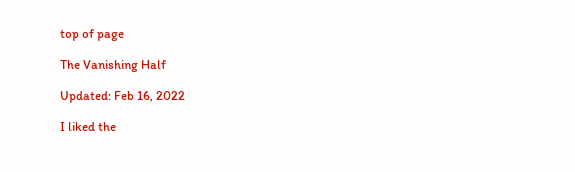top of page

The Vanishing Half

Updated: Feb 16, 2022

I liked the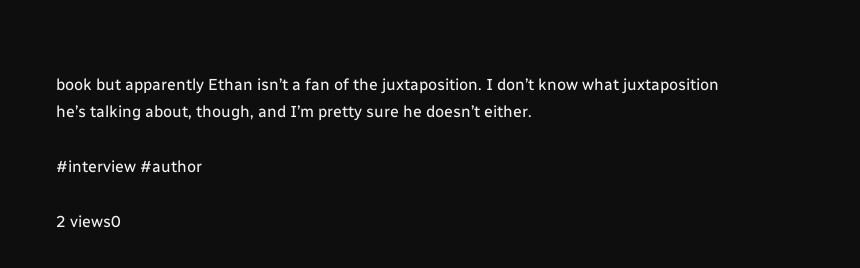book but apparently Ethan isn’t a fan of the juxtaposition. I don’t know what juxtaposition he’s talking about, though, and I’m pretty sure he doesn’t either.

#interview #author

2 views0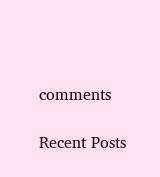comments

Recent Posts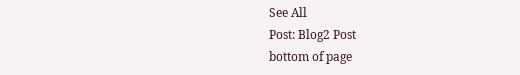See All
Post: Blog2 Post
bottom of page